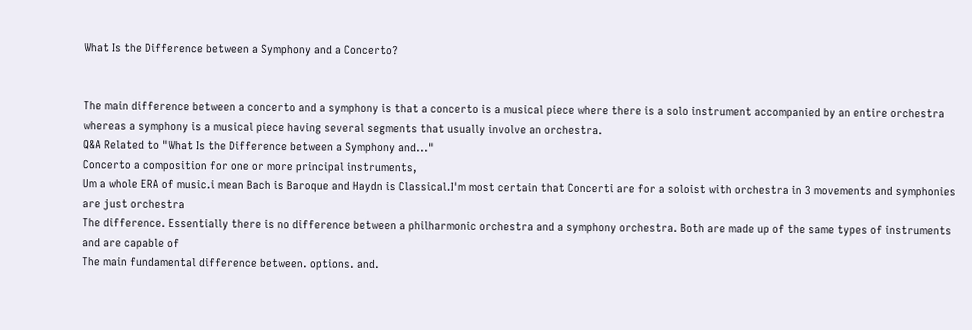What Is the Difference between a Symphony and a Concerto?


The main difference between a concerto and a symphony is that a concerto is a musical piece where there is a solo instrument accompanied by an entire orchestra whereas a symphony is a musical piece having several segments that usually involve an orchestra.
Q&A Related to "What Is the Difference between a Symphony and..."
Concerto a composition for one or more principal instruments,
Um a whole ERA of music.i mean Bach is Baroque and Haydn is Classical.I'm most certain that Concerti are for a soloist with orchestra in 3 movements and symphonies are just orchestra
The difference. Essentially there is no difference between a philharmonic orchestra and a symphony orchestra. Both are made up of the same types of instruments and are capable of
The main fundamental difference between. options. and.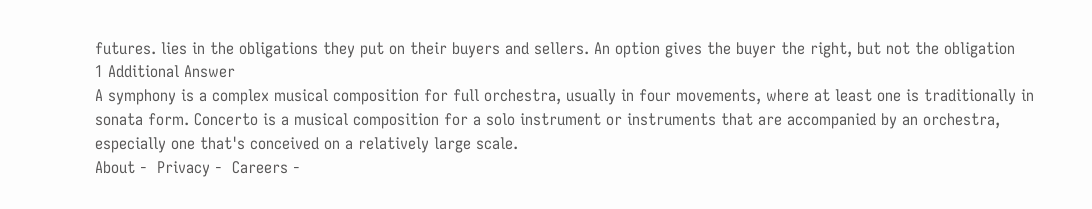futures. lies in the obligations they put on their buyers and sellers. An option gives the buyer the right, but not the obligation
1 Additional Answer
A symphony is a complex musical composition for full orchestra, usually in four movements, where at least one is traditionally in sonata form. Concerto is a musical composition for a solo instrument or instruments that are accompanied by an orchestra, especially one that's conceived on a relatively large scale.
About -  Privacy -  Careers -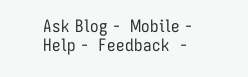Ask Blog -  Mobile -  Help -  Feedback  -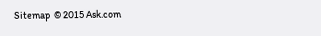Sitemap  © 2015 Ask.com